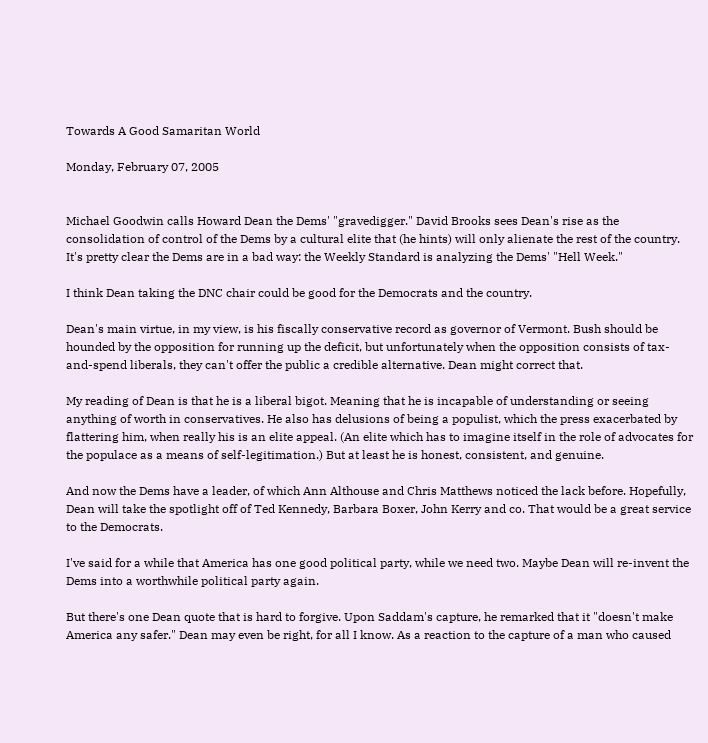Towards A Good Samaritan World

Monday, February 07, 2005


Michael Goodwin calls Howard Dean the Dems' "gravedigger." David Brooks sees Dean's rise as the consolidation of control of the Dems by a cultural elite that (he hints) will only alienate the rest of the country. It's pretty clear the Dems are in a bad way: the Weekly Standard is analyzing the Dems' "Hell Week."

I think Dean taking the DNC chair could be good for the Democrats and the country.

Dean's main virtue, in my view, is his fiscally conservative record as governor of Vermont. Bush should be hounded by the opposition for running up the deficit, but unfortunately when the opposition consists of tax-and-spend liberals, they can't offer the public a credible alternative. Dean might correct that.

My reading of Dean is that he is a liberal bigot. Meaning that he is incapable of understanding or seeing anything of worth in conservatives. He also has delusions of being a populist, which the press exacerbated by flattering him, when really his is an elite appeal. (An elite which has to imagine itself in the role of advocates for the populace as a means of self-legitimation.) But at least he is honest, consistent, and genuine.

And now the Dems have a leader, of which Ann Althouse and Chris Matthews noticed the lack before. Hopefully, Dean will take the spotlight off of Ted Kennedy, Barbara Boxer, John Kerry and co. That would be a great service to the Democrats.

I've said for a while that America has one good political party, while we need two. Maybe Dean will re-invent the Dems into a worthwhile political party again.

But there's one Dean quote that is hard to forgive. Upon Saddam's capture, he remarked that it "doesn't make America any safer." Dean may even be right, for all I know. As a reaction to the capture of a man who caused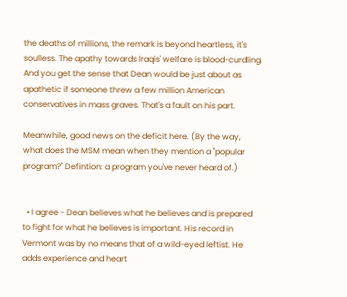the deaths of millions, the remark is beyond heartless, it's soulless. The apathy towards Iraqis' welfare is blood-curdling. And you get the sense that Dean would be just about as apathetic if someone threw a few million American conservatives in mass graves. That's a fault on his part.

Meanwhile, good news on the deficit here. (By the way, what does the MSM mean when they mention a "popular program?" Defintion: a program you've never heard of.)


  • I agree - Dean believes what he believes and is prepared to fight for what he believes is important. His record in Vermont was by no means that of a wild-eyed leftist. He adds experience and heart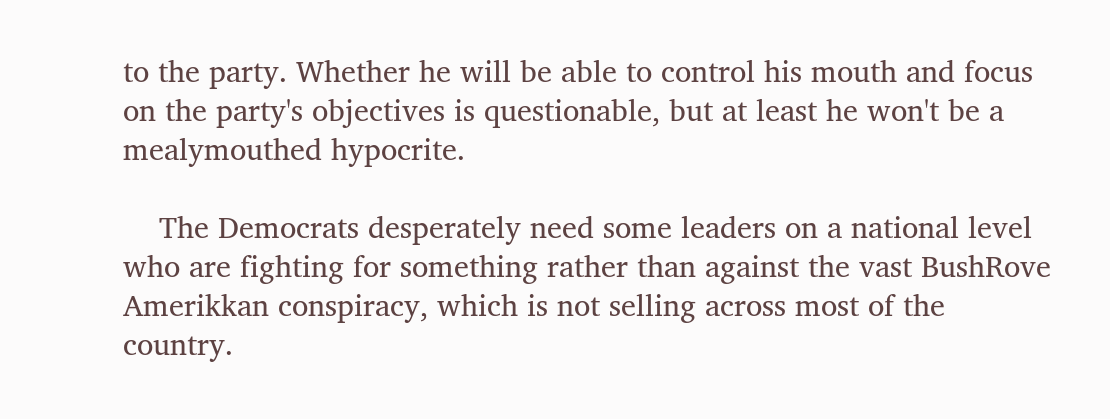to the party. Whether he will be able to control his mouth and focus on the party's objectives is questionable, but at least he won't be a mealymouthed hypocrite.

    The Democrats desperately need some leaders on a national level who are fighting for something rather than against the vast BushRove Amerikkan conspiracy, which is not selling across most of the country.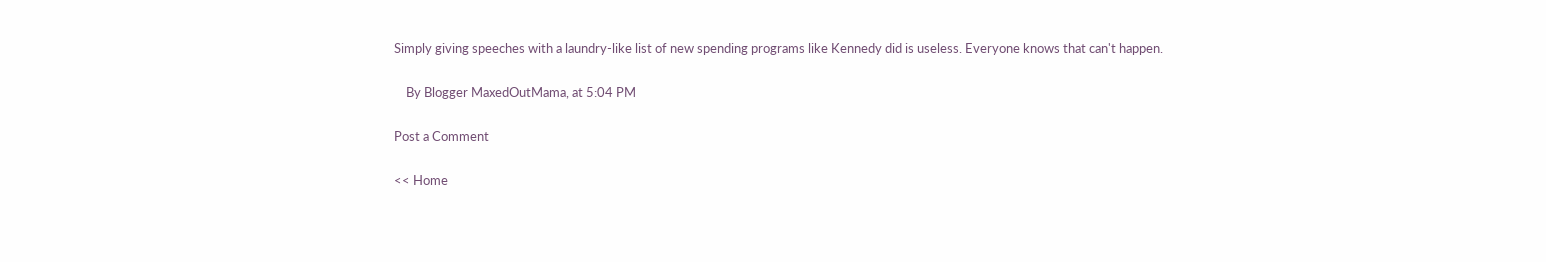Simply giving speeches with a laundry-like list of new spending programs like Kennedy did is useless. Everyone knows that can't happen.

    By Blogger MaxedOutMama, at 5:04 PM

Post a Comment

<< Home